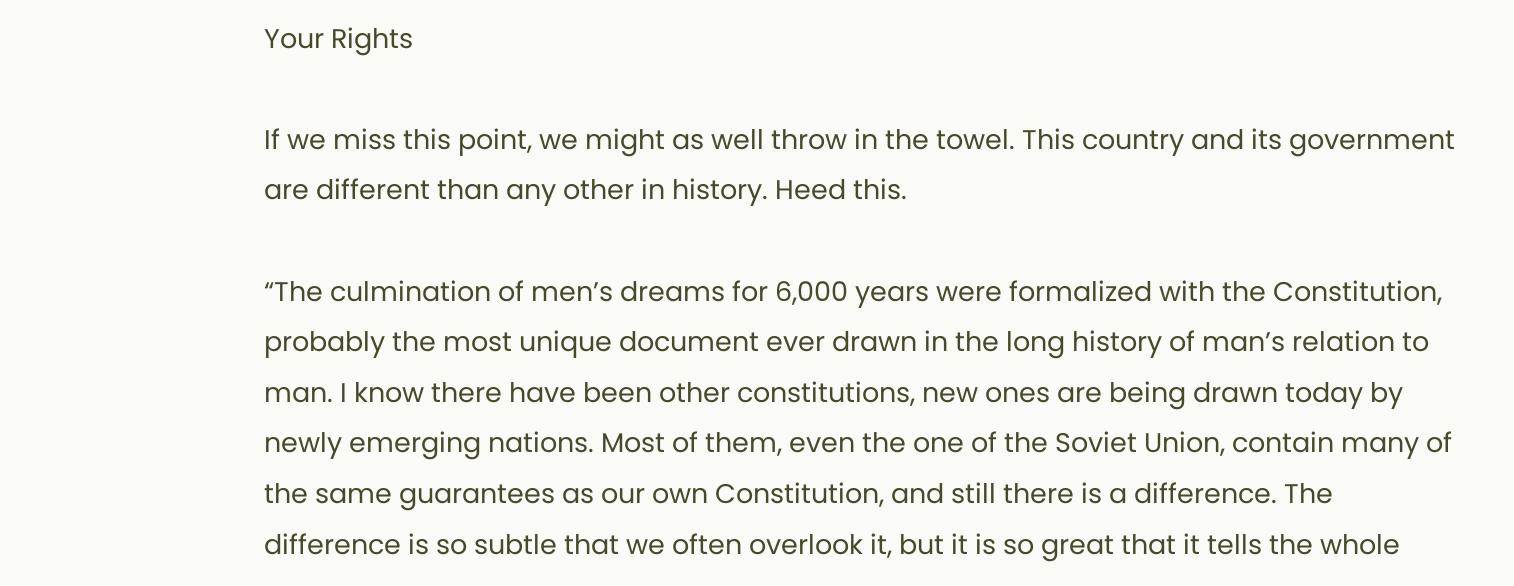Your Rights

If we miss this point, we might as well throw in the towel. This country and its government are different than any other in history. Heed this.

“The culmination of men’s dreams for 6,000 years were formalized with the Constitution, probably the most unique document ever drawn in the long history of man’s relation to man. I know there have been other constitutions, new ones are being drawn today by newly emerging nations. Most of them, even the one of the Soviet Union, contain many of the same guarantees as our own Constitution, and still there is a difference. The difference is so subtle that we often overlook it, but it is so great that it tells the whole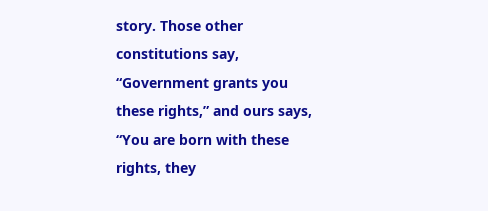story. Those other constitutions say, “Government grants you these rights,” and ours says, “You are born with these rights, they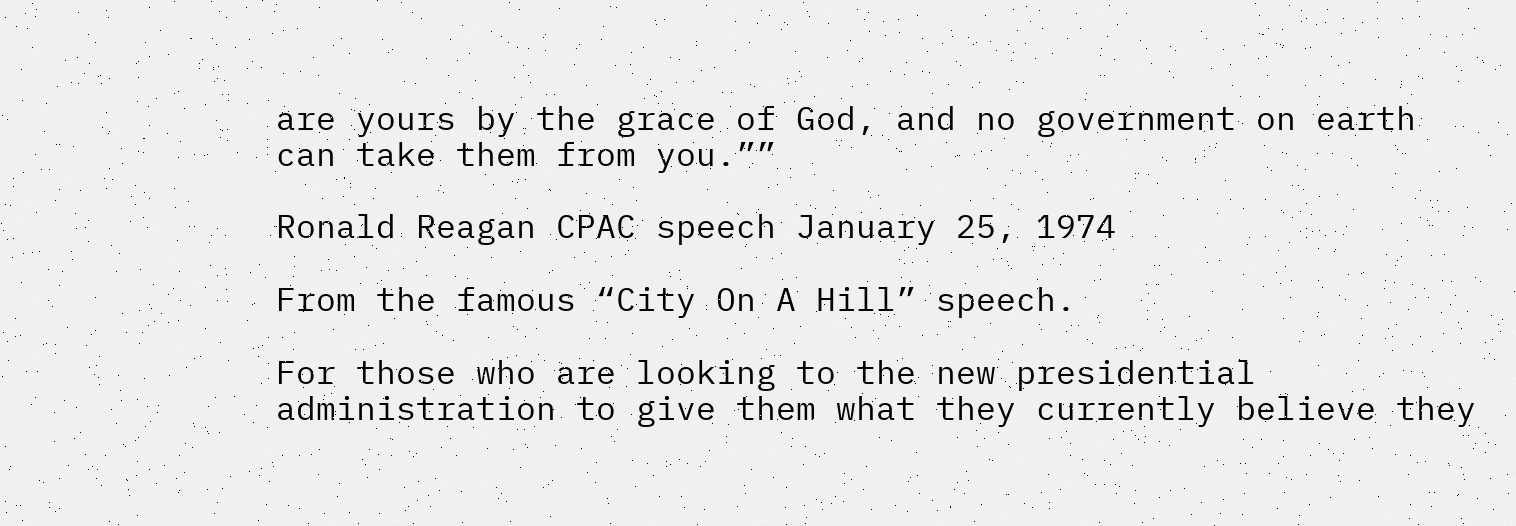are yours by the grace of God, and no government on earth can take them from you.””

Ronald Reagan CPAC speech January 25, 1974

From the famous “City On A Hill” speech.

For those who are looking to the new presidential administration to give them what they currently believe they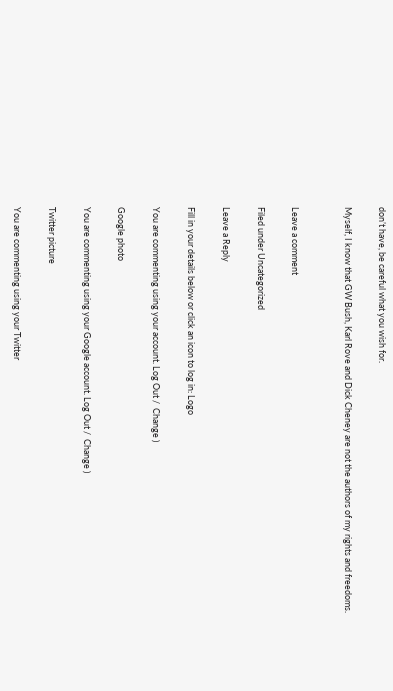don’t have, be careful what you wish for.

Myself, I know that GW Bush, Karl Rove and Dick Cheney are not the authors of my rights and freedoms.


Leave a comment

Filed under Uncategorized

Leave a Reply

Fill in your details below or click an icon to log in: Logo

You are commenting using your account. Log Out /  Change )

Google photo

You are commenting using your Google account. Log Out /  Change )

Twitter picture

You are commenting using your Twitter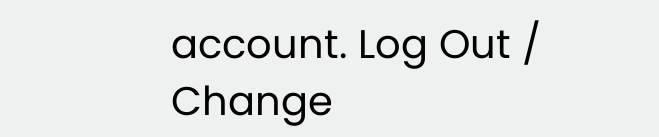account. Log Out /  Change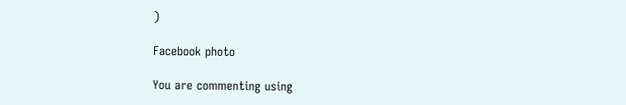)

Facebook photo

You are commenting using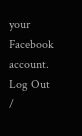your Facebook account. Log Out /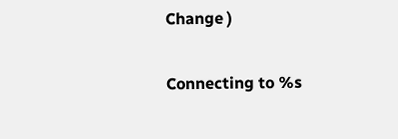Change )

Connecting to %s